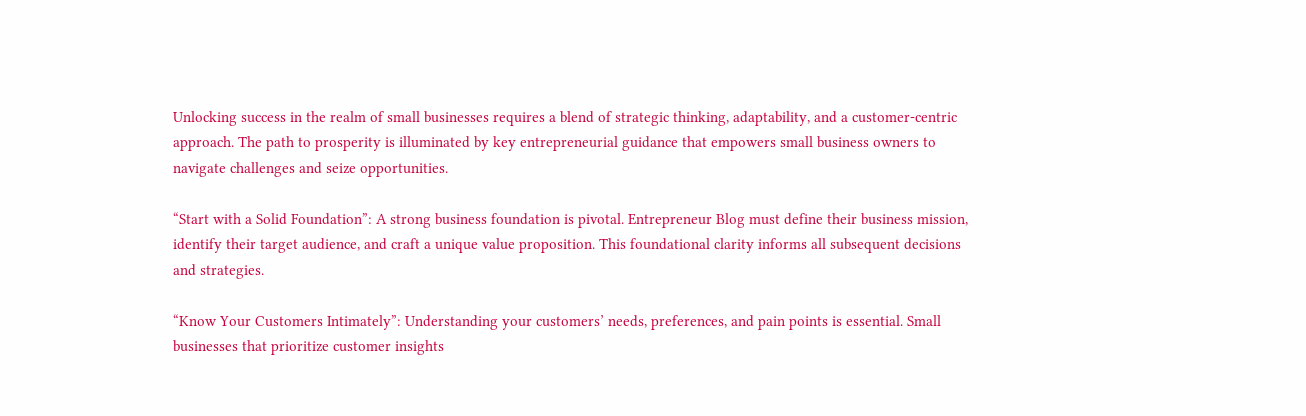Unlocking success in the realm of small businesses requires a blend of strategic thinking, adaptability, and a customer-centric approach. The path to prosperity is illuminated by key entrepreneurial guidance that empowers small business owners to navigate challenges and seize opportunities.

“Start with a Solid Foundation”: A strong business foundation is pivotal. Entrepreneur Blog must define their business mission, identify their target audience, and craft a unique value proposition. This foundational clarity informs all subsequent decisions and strategies.

“Know Your Customers Intimately”: Understanding your customers’ needs, preferences, and pain points is essential. Small businesses that prioritize customer insights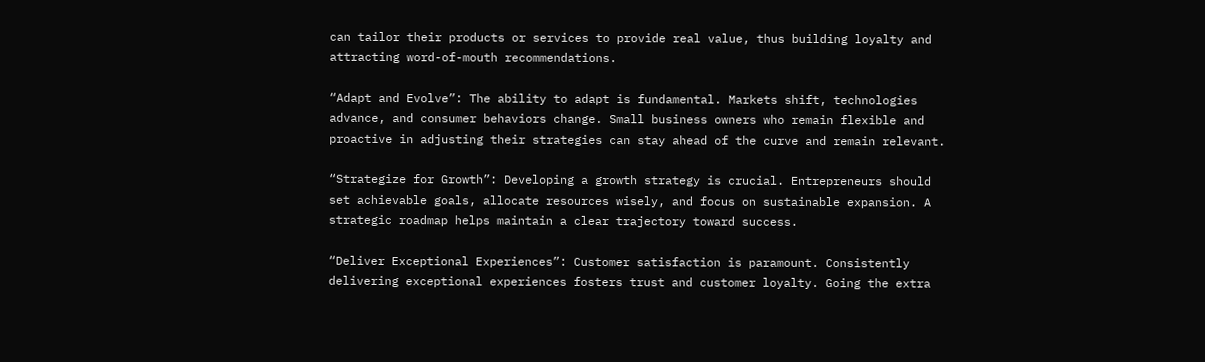can tailor their products or services to provide real value, thus building loyalty and attracting word-of-mouth recommendations.

“Adapt and Evolve”: The ability to adapt is fundamental. Markets shift, technologies advance, and consumer behaviors change. Small business owners who remain flexible and proactive in adjusting their strategies can stay ahead of the curve and remain relevant.

“Strategize for Growth”: Developing a growth strategy is crucial. Entrepreneurs should set achievable goals, allocate resources wisely, and focus on sustainable expansion. A strategic roadmap helps maintain a clear trajectory toward success.

“Deliver Exceptional Experiences”: Customer satisfaction is paramount. Consistently delivering exceptional experiences fosters trust and customer loyalty. Going the extra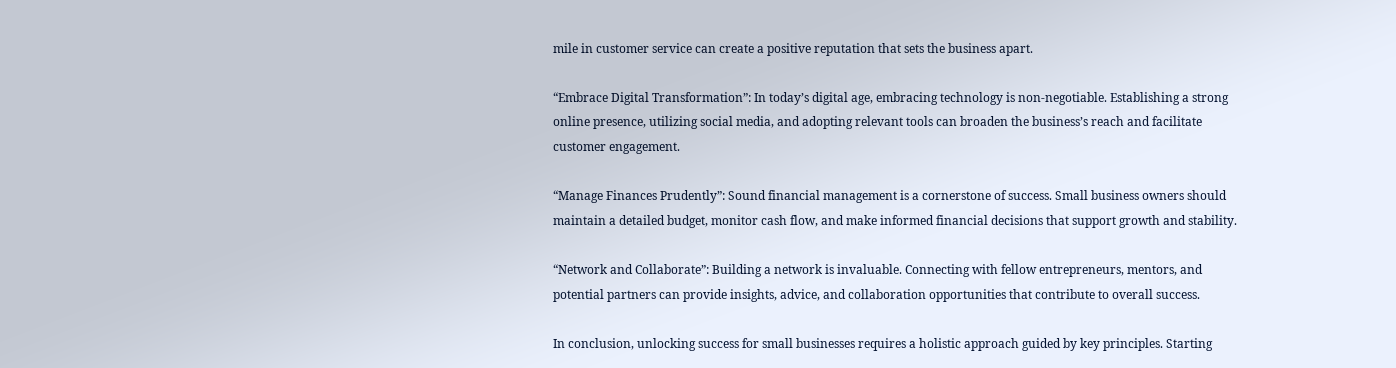mile in customer service can create a positive reputation that sets the business apart.

“Embrace Digital Transformation”: In today’s digital age, embracing technology is non-negotiable. Establishing a strong online presence, utilizing social media, and adopting relevant tools can broaden the business’s reach and facilitate customer engagement.

“Manage Finances Prudently”: Sound financial management is a cornerstone of success. Small business owners should maintain a detailed budget, monitor cash flow, and make informed financial decisions that support growth and stability.

“Network and Collaborate”: Building a network is invaluable. Connecting with fellow entrepreneurs, mentors, and potential partners can provide insights, advice, and collaboration opportunities that contribute to overall success.

In conclusion, unlocking success for small businesses requires a holistic approach guided by key principles. Starting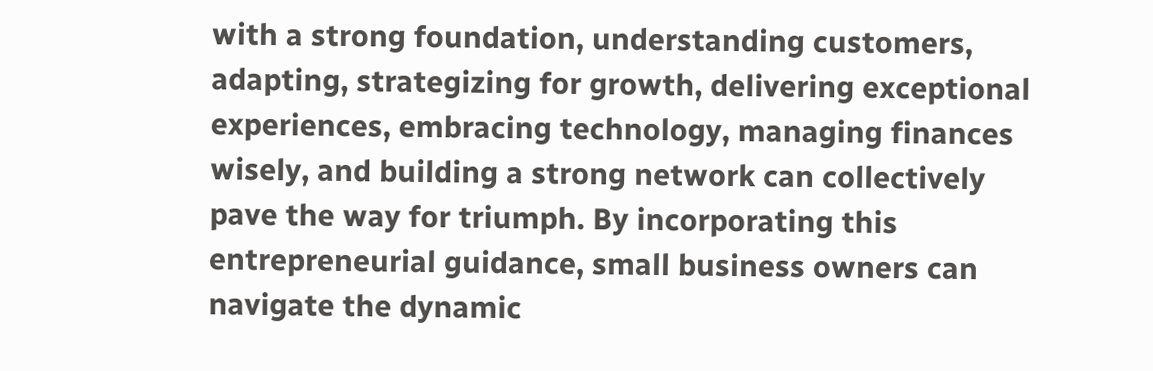with a strong foundation, understanding customers, adapting, strategizing for growth, delivering exceptional experiences, embracing technology, managing finances wisely, and building a strong network can collectively pave the way for triumph. By incorporating this entrepreneurial guidance, small business owners can navigate the dynamic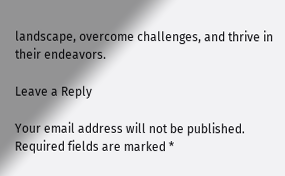landscape, overcome challenges, and thrive in their endeavors.

Leave a Reply

Your email address will not be published. Required fields are marked *